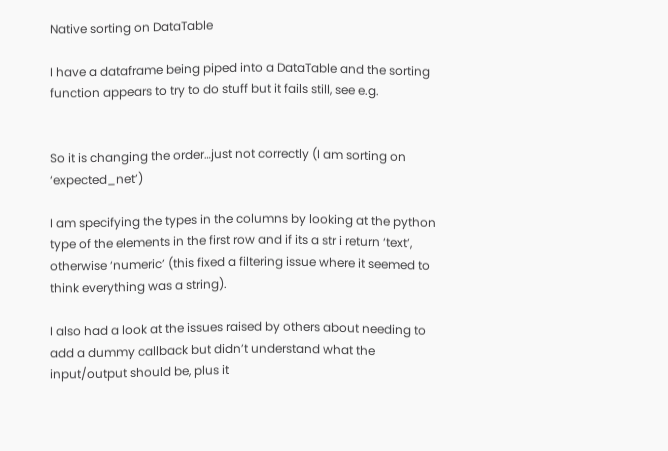Native sorting on DataTable

I have a dataframe being piped into a DataTable and the sorting function appears to try to do stuff but it fails still, see e.g.


So it is changing the order…just not correctly (I am sorting on ‘expected_net’)

I am specifying the types in the columns by looking at the python type of the elements in the first row and if its a str i return ‘text’, otherwise ‘numeric’ (this fixed a filtering issue where it seemed to think everything was a string).

I also had a look at the issues raised by others about needing to add a dummy callback but didn’t understand what the input/output should be, plus it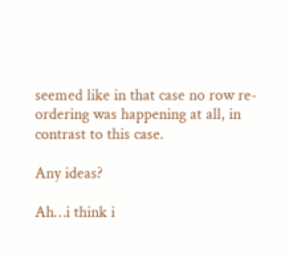seemed like in that case no row re-ordering was happening at all, in contrast to this case.

Any ideas?

Ah…i think i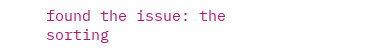found the issue: the sorting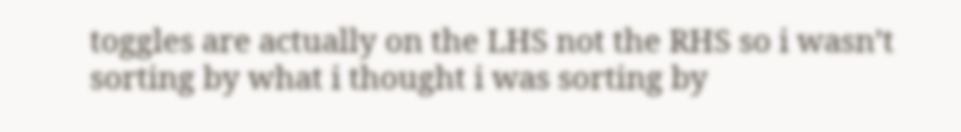toggles are actually on the LHS not the RHS so i wasn’t sorting by what i thought i was sorting by